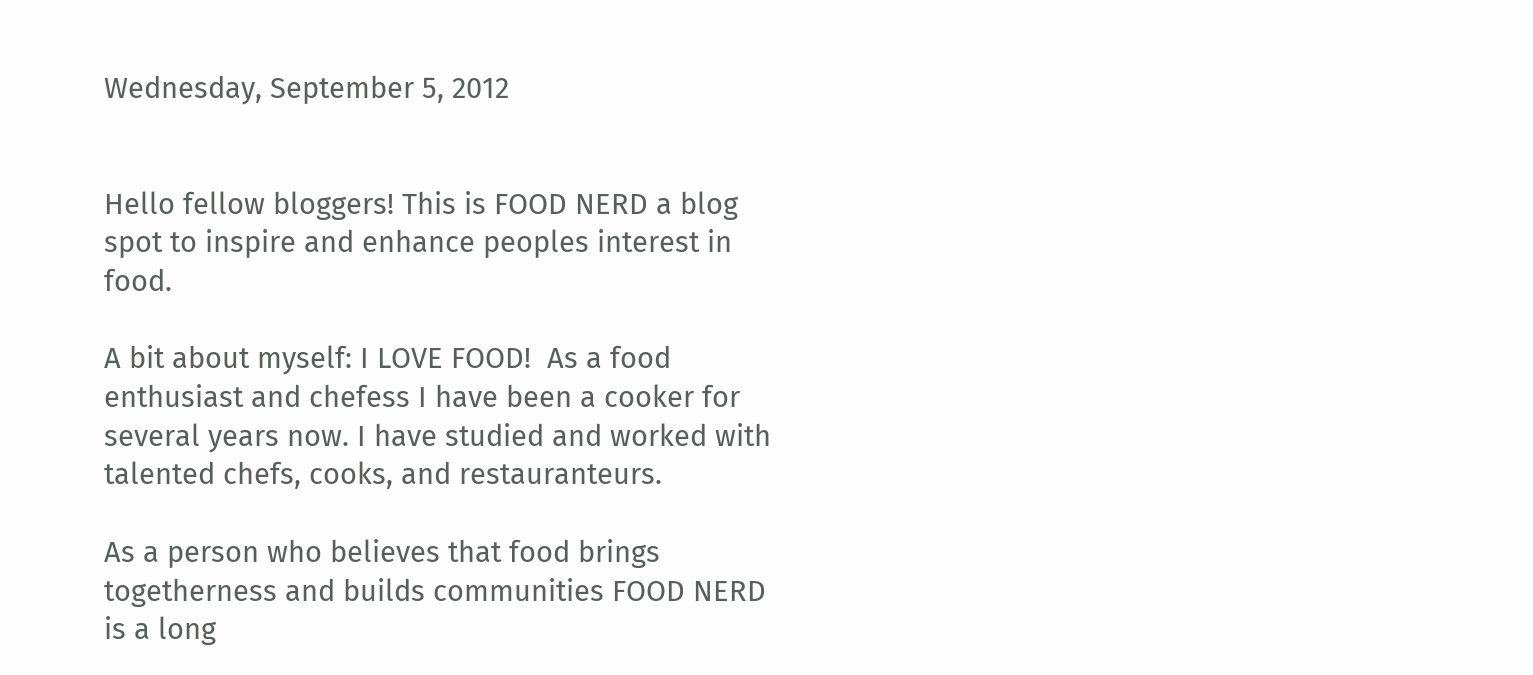Wednesday, September 5, 2012


Hello fellow bloggers! This is FOOD NERD a blog spot to inspire and enhance peoples interest in food.

A bit about myself: I LOVE FOOD!  As a food enthusiast and chefess I have been a cooker for several years now. I have studied and worked with talented chefs, cooks, and restauranteurs.

As a person who believes that food brings togetherness and builds communities FOOD NERD is a long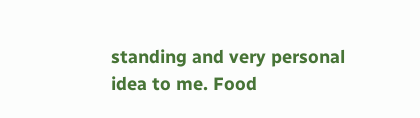standing and very personal idea to me. Food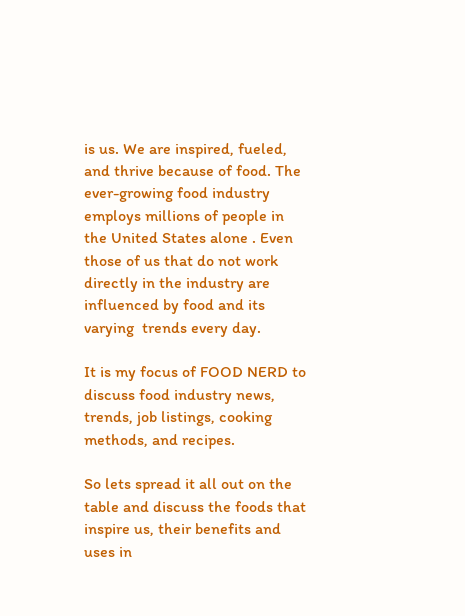is us. We are inspired, fueled, and thrive because of food. The ever-growing food industry employs millions of people in the United States alone . Even those of us that do not work directly in the industry are influenced by food and its varying  trends every day.

It is my focus of FOOD NERD to discuss food industry news, trends, job listings, cooking methods, and recipes.

So lets spread it all out on the table and discuss the foods that inspire us, their benefits and uses in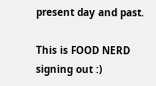present day and past.

This is FOOD NERD signing out :)